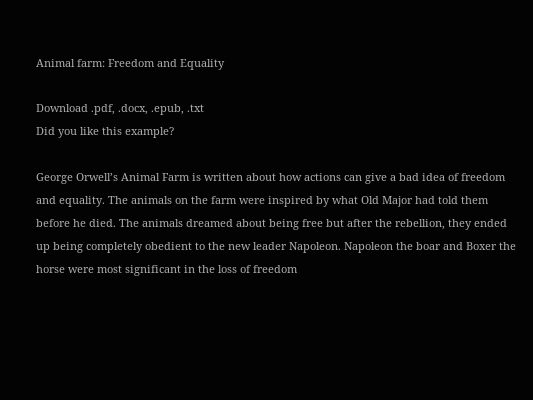Animal farm: Freedom and Equality

Download .pdf, .docx, .epub, .txt
Did you like this example?

George Orwell’s Animal Farm is written about how actions can give a bad idea of freedom and equality. The animals on the farm were inspired by what Old Major had told them before he died. The animals dreamed about being free but after the rebellion, they ended up being completely obedient to the new leader Napoleon. Napoleon the boar and Boxer the horse were most significant in the loss of freedom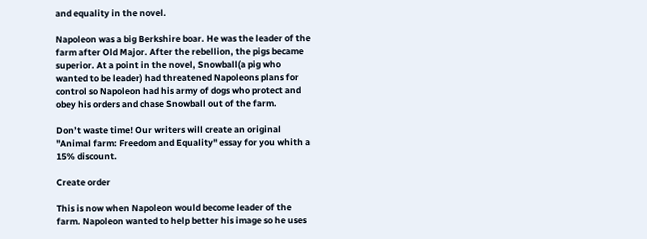and equality in the novel.

Napoleon was a big Berkshire boar. He was the leader of the farm after Old Major. After the rebellion, the pigs became superior. At a point in the novel, Snowball(a pig who wanted to be leader) had threatened Napoleons plans for control so Napoleon had his army of dogs who protect and obey his orders and chase Snowball out of the farm.

Don’t waste time! Our writers will create an original "Animal farm: Freedom and Equality" essay for you whith a 15% discount.

Create order

This is now when Napoleon would become leader of the farm. Napoleon wanted to help better his image so he uses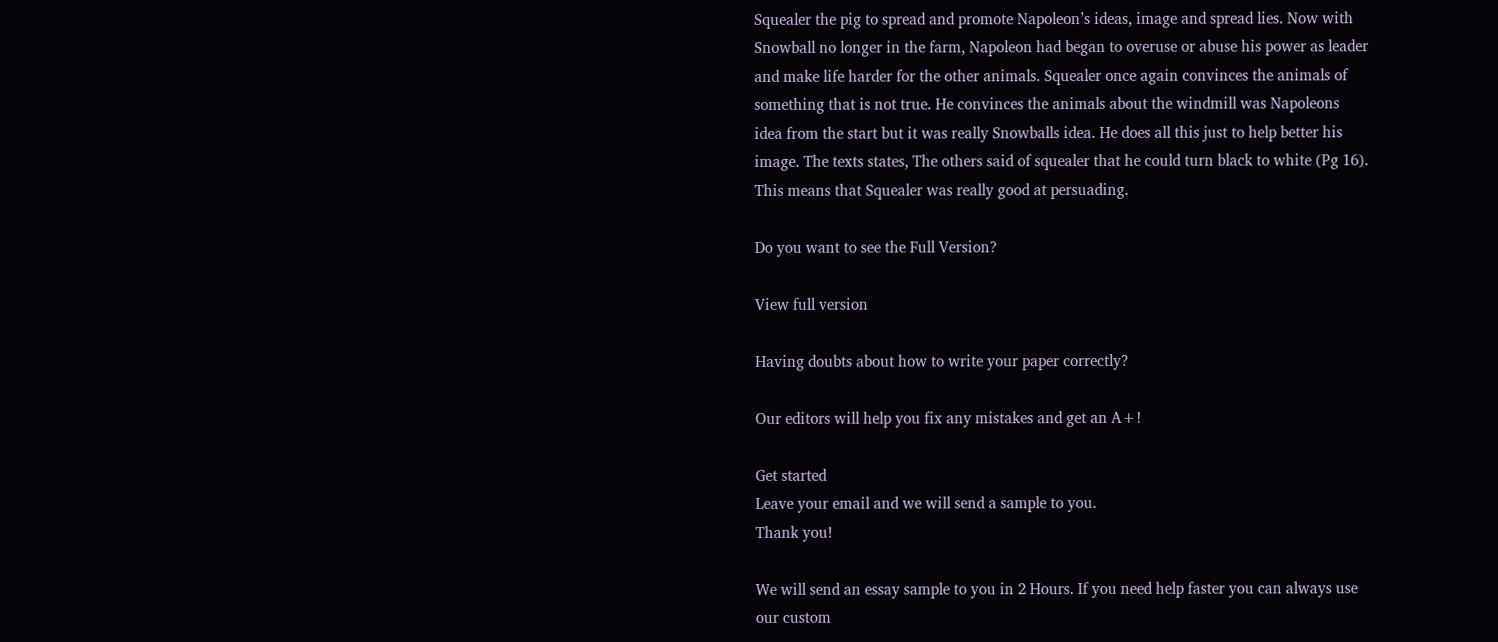Squealer the pig to spread and promote Napoleon’s ideas, image and spread lies. Now with Snowball no longer in the farm, Napoleon had began to overuse or abuse his power as leader and make life harder for the other animals. Squealer once again convinces the animals of something that is not true. He convinces the animals about the windmill was Napoleons idea from the start but it was really Snowballs idea. He does all this just to help better his image. The texts states, The others said of squealer that he could turn black to white (Pg 16). This means that Squealer was really good at persuading.

Do you want to see the Full Version?

View full version

Having doubts about how to write your paper correctly?

Our editors will help you fix any mistakes and get an A+!

Get started
Leave your email and we will send a sample to you.
Thank you!

We will send an essay sample to you in 2 Hours. If you need help faster you can always use our custom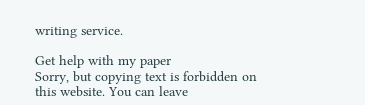writing service.

Get help with my paper
Sorry, but copying text is forbidden on this website. You can leave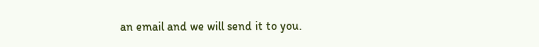an email and we will send it to you.